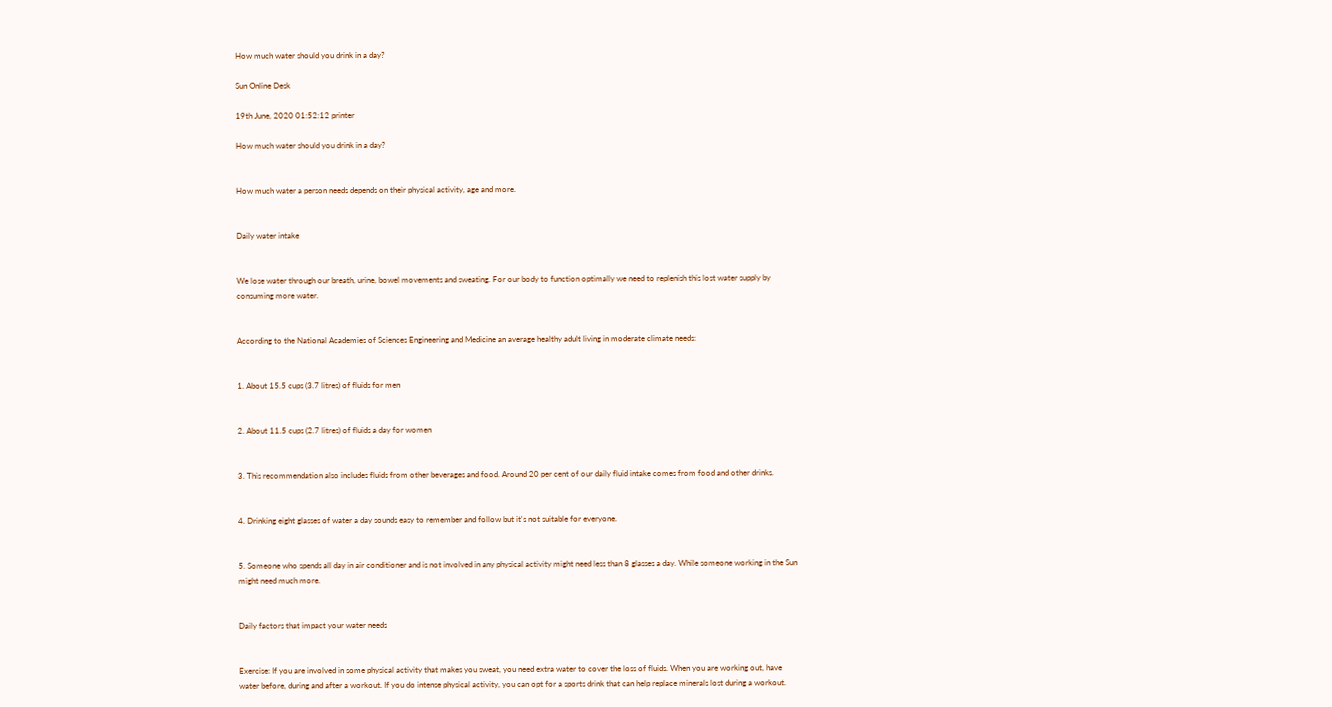How much water should you drink in a day?

Sun Online Desk

19th June, 2020 01:52:12 printer

How much water should you drink in a day?


How much water a person needs depends on their physical activity, age and more.


Daily water intake


We lose water through our breath, urine, bowel movements and sweating. For our body to function optimally we need to replenish this lost water supply by consuming more water.


According to the National Academies of Sciences Engineering and Medicine an average healthy adult living in moderate climate needs:


1. About 15.5 cups (3.7 litres) of fluids for men


2. About 11.5 cups (2.7 litres) of fluids a day for women


3. This recommendation also includes fluids from other beverages and food. Around 20 per cent of our daily fluid intake comes from food and other drinks.


4. Drinking eight glasses of water a day sounds easy to remember and follow but it's not suitable for everyone.


5. Someone who spends all day in air conditioner and is not involved in any physical activity might need less than 8 glasses a day. While someone working in the Sun might need much more.


Daily factors that impact your water needs


Exercise: If you are involved in some physical activity that makes you sweat, you need extra water to cover the loss of fluids. When you are working out, have water before, during and after a workout. If you do intense physical activity, you can opt for a sports drink that can help replace minerals lost during a workout.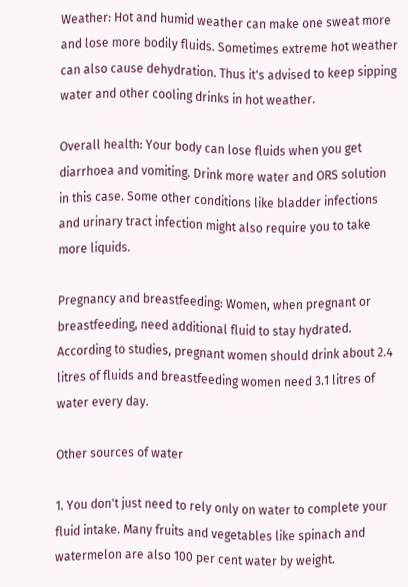Weather: Hot and humid weather can make one sweat more and lose more bodily fluids. Sometimes extreme hot weather can also cause dehydration. Thus it's advised to keep sipping water and other cooling drinks in hot weather.

Overall health: Your body can lose fluids when you get diarrhoea and vomiting. Drink more water and ORS solution in this case. Some other conditions like bladder infections and urinary tract infection might also require you to take more liquids.

Pregnancy and breastfeeding: Women, when pregnant or breastfeeding, need additional fluid to stay hydrated. According to studies, pregnant women should drink about 2.4 litres of fluids and breastfeeding women need 3.1 litres of water every day.

Other sources of water

1. You don't just need to rely only on water to complete your fluid intake. Many fruits and vegetables like spinach and watermelon are also 100 per cent water by weight.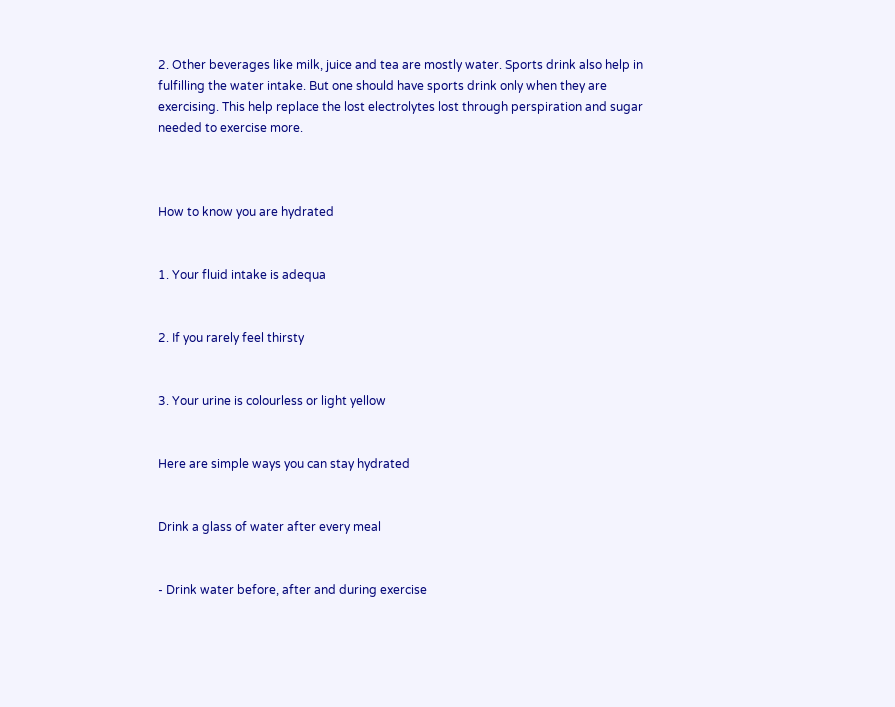2. Other beverages like milk, juice and tea are mostly water. Sports drink also help in fulfilling the water intake. But one should have sports drink only when they are exercising. This help replace the lost electrolytes lost through perspiration and sugar needed to exercise more.



How to know you are hydrated


1. Your fluid intake is adequa


2. If you rarely feel thirsty


3. Your urine is colourless or light yellow


Here are simple ways you can stay hydrated


Drink a glass of water after every meal


- Drink water before, after and during exercise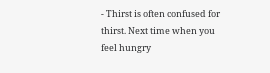- Thirst is often confused for thirst. Next time when you feel hungry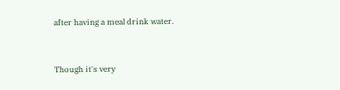after having a meal drink water.


Though it's very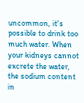uncommon, it's possible to drink too much water. When your kidneys cannot excrete the water, the sodium content in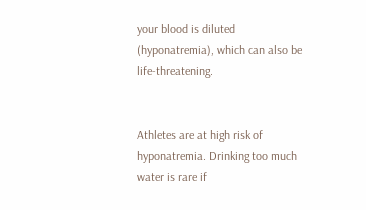your blood is diluted (hyponatremia), which can also be life-threatening.


Athletes are at high risk of hyponatremia. Drinking too much water is rare if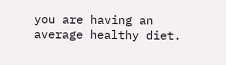you are having an average healthy diet.